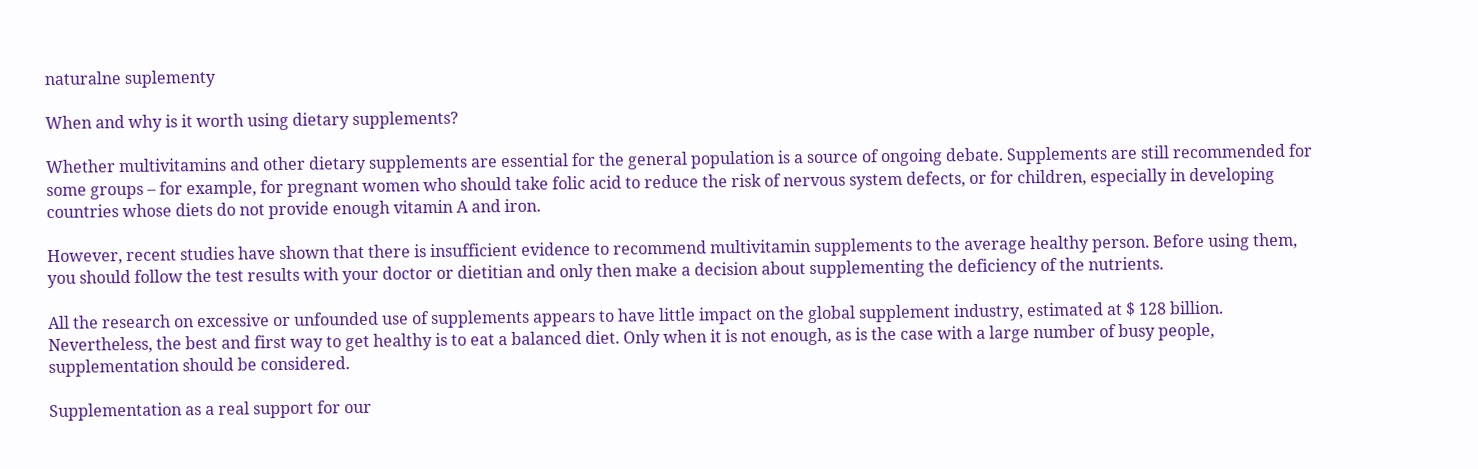naturalne suplementy

When and why is it worth using dietary supplements?

Whether multivitamins and other dietary supplements are essential for the general population is a source of ongoing debate. Supplements are still recommended for some groups – for example, for pregnant women who should take folic acid to reduce the risk of nervous system defects, or for children, especially in developing countries whose diets do not provide enough vitamin A and iron.

However, recent studies have shown that there is insufficient evidence to recommend multivitamin supplements to the average healthy person. Before using them, you should follow the test results with your doctor or dietitian and only then make a decision about supplementing the deficiency of the nutrients.

All the research on excessive or unfounded use of supplements appears to have little impact on the global supplement industry, estimated at $ 128 billion. Nevertheless, the best and first way to get healthy is to eat a balanced diet. Only when it is not enough, as is the case with a large number of busy people, supplementation should be considered.

Supplementation as a real support for our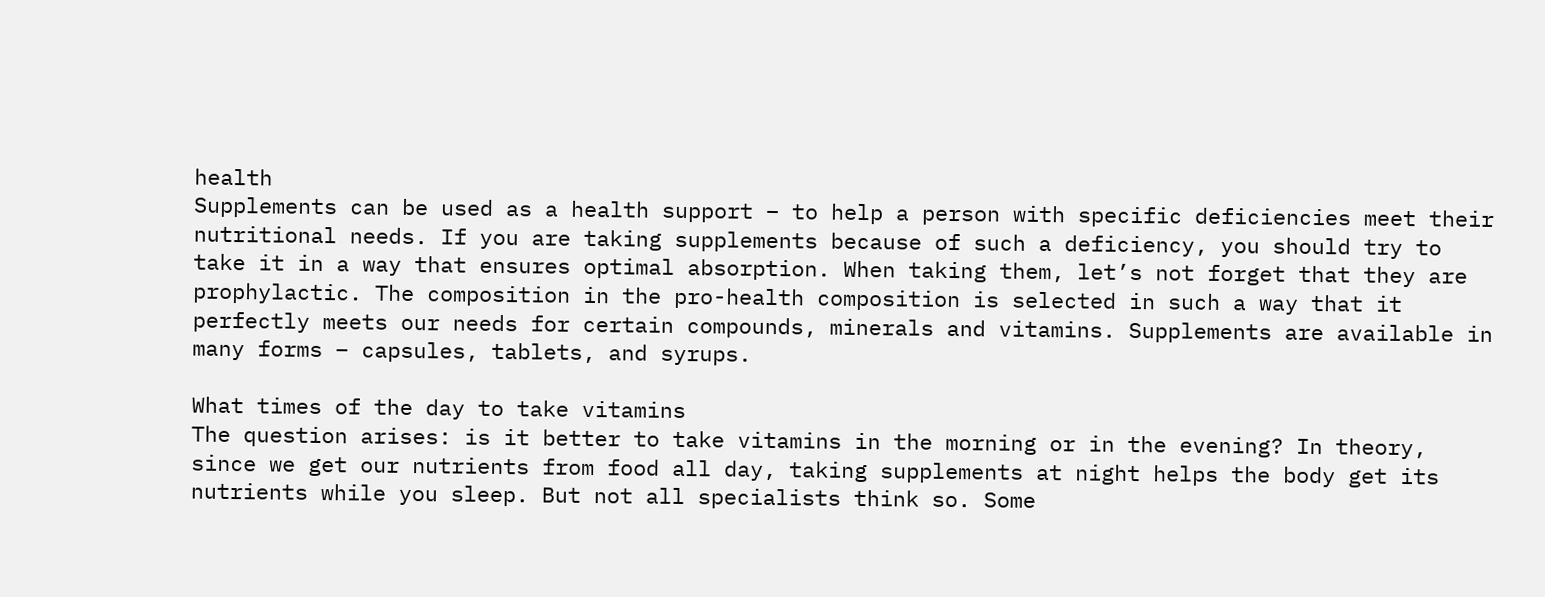health
Supplements can be used as a health support – to help a person with specific deficiencies meet their nutritional needs. If you are taking supplements because of such a deficiency, you should try to take it in a way that ensures optimal absorption. When taking them, let’s not forget that they are prophylactic. The composition in the pro-health composition is selected in such a way that it perfectly meets our needs for certain compounds, minerals and vitamins. Supplements are available in many forms – capsules, tablets, and syrups.

What times of the day to take vitamins
The question arises: is it better to take vitamins in the morning or in the evening? In theory, since we get our nutrients from food all day, taking supplements at night helps the body get its nutrients while you sleep. But not all specialists think so. Some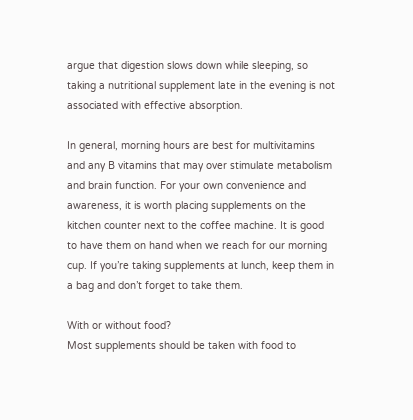argue that digestion slows down while sleeping, so taking a nutritional supplement late in the evening is not associated with effective absorption.

In general, morning hours are best for multivitamins and any B vitamins that may over stimulate metabolism and brain function. For your own convenience and awareness, it is worth placing supplements on the kitchen counter next to the coffee machine. It is good to have them on hand when we reach for our morning cup. If you’re taking supplements at lunch, keep them in a bag and don’t forget to take them.

With or without food?
Most supplements should be taken with food to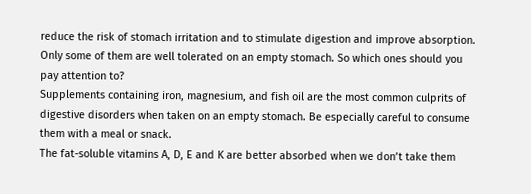reduce the risk of stomach irritation and to stimulate digestion and improve absorption. Only some of them are well tolerated on an empty stomach. So which ones should you pay attention to?
Supplements containing iron, magnesium, and fish oil are the most common culprits of digestive disorders when taken on an empty stomach. Be especially careful to consume them with a meal or snack.
The fat-soluble vitamins A, D, E and K are better absorbed when we don’t take them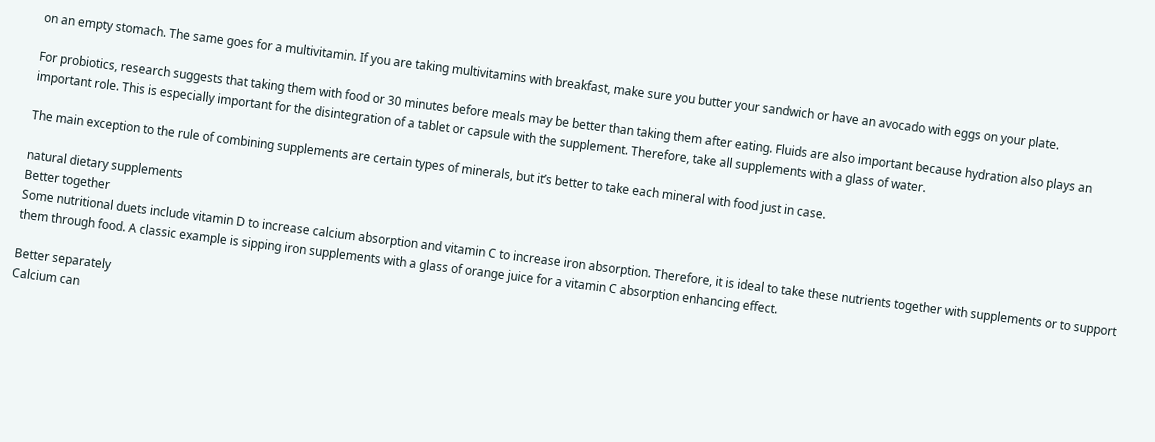on an empty stomach. The same goes for a multivitamin. If you are taking multivitamins with breakfast, make sure you butter your sandwich or have an avocado with eggs on your plate.

For probiotics, research suggests that taking them with food or 30 minutes before meals may be better than taking them after eating. Fluids are also important because hydration also plays an important role. This is especially important for the disintegration of a tablet or capsule with the supplement. Therefore, take all supplements with a glass of water.

The main exception to the rule of combining supplements are certain types of minerals, but it’s better to take each mineral with food just in case.

natural dietary supplements
Better together
Some nutritional duets include vitamin D to increase calcium absorption and vitamin C to increase iron absorption. Therefore, it is ideal to take these nutrients together with supplements or to support them through food. A classic example is sipping iron supplements with a glass of orange juice for a vitamin C absorption enhancing effect.

Better separately
Calcium can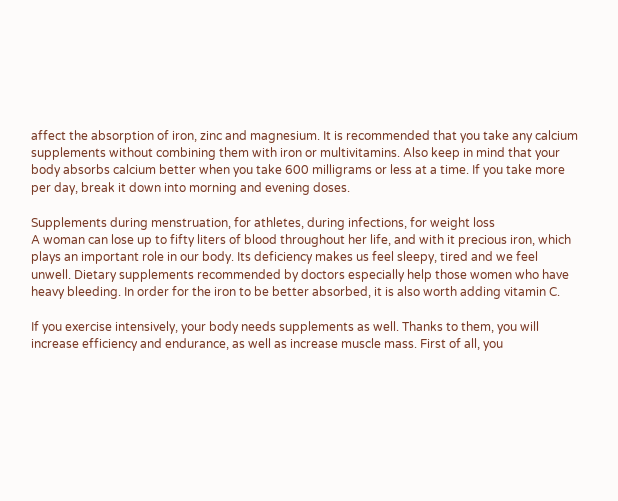affect the absorption of iron, zinc and magnesium. It is recommended that you take any calcium supplements without combining them with iron or multivitamins. Also keep in mind that your body absorbs calcium better when you take 600 milligrams or less at a time. If you take more per day, break it down into morning and evening doses.

Supplements during menstruation, for athletes, during infections, for weight loss
A woman can lose up to fifty liters of blood throughout her life, and with it precious iron, which plays an important role in our body. Its deficiency makes us feel sleepy, tired and we feel unwell. Dietary supplements recommended by doctors especially help those women who have heavy bleeding. In order for the iron to be better absorbed, it is also worth adding vitamin C.

If you exercise intensively, your body needs supplements as well. Thanks to them, you will increase efficiency and endurance, as well as increase muscle mass. First of all, you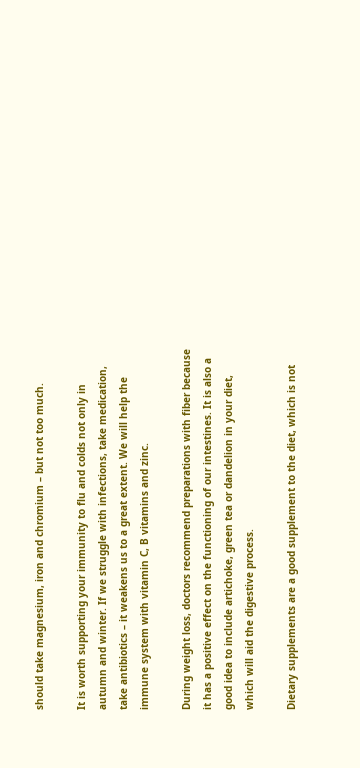should take magnesium, iron and chromium – but not too much.

It is worth supporting your immunity to flu and colds not only in autumn and winter. If we struggle with infections, take medication, take antibiotics – it weakens us to a great extent. We will help the immune system with vitamin C, B vitamins and zinc.

During weight loss, doctors recommend preparations with fiber because it has a positive effect on the functioning of our intestines. It is also a good idea to include artichoke, green tea or dandelion in your diet, which will aid the digestive process.

Dietary supplements are a good supplement to the diet, which is not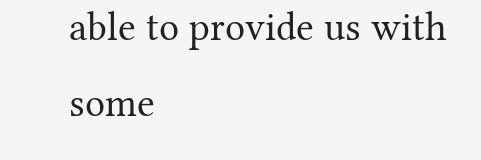able to provide us with some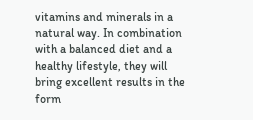vitamins and minerals in a natural way. In combination with a balanced diet and a healthy lifestyle, they will bring excellent results in the form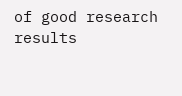of good research results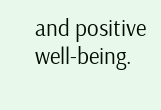and positive well-being.